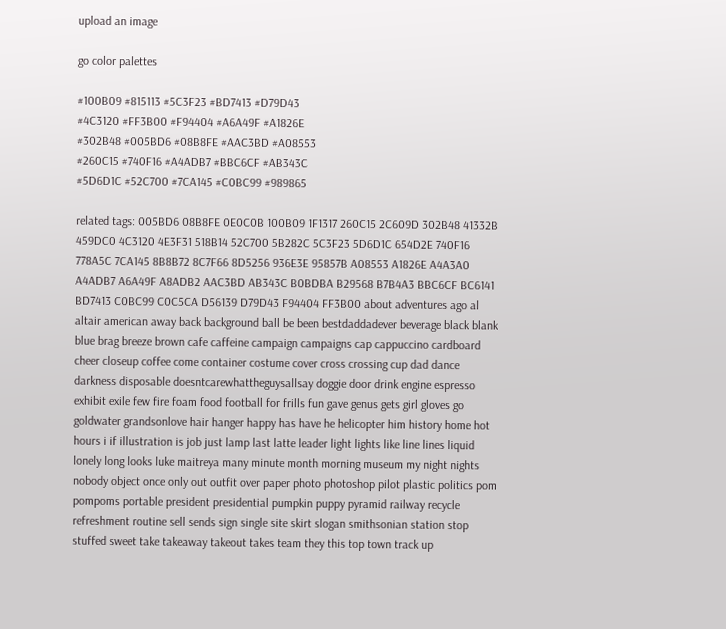upload an image

go color palettes

#100B09 #815113 #5C3F23 #BD7413 #D79D43
#4C3120 #FF3B00 #F94404 #A6A49F #A1826E
#302B48 #005BD6 #08B8FE #AAC3BD #A08553
#260C15 #740F16 #A4ADB7 #BBC6CF #AB343C
#5D6D1C #52C700 #7CA145 #C0BC99 #989865

related tags: 005BD6 08B8FE 0E0C0B 100B09 1F1317 260C15 2C609D 302B48 41332B 459DC0 4C3120 4E3F31 518B14 52C700 5B282C 5C3F23 5D6D1C 654D2E 740F16 778A5C 7CA145 8B8B72 8C7F66 8D5256 936E3E 95857B A08553 A1826E A4A3A0 A4ADB7 A6A49F A8ADB2 AAC3BD AB343C B0BDBA B29568 B7B4A3 BBC6CF BC6141 BD7413 C0BC99 C0C5CA D56139 D79D43 F94404 FF3B00 about adventures ago al altair american away back background ball be been bestdaddadever beverage black blank blue brag breeze brown cafe caffeine campaign campaigns cap cappuccino cardboard cheer closeup coffee come container costume cover cross crossing cup dad dance darkness disposable doesntcarewhattheguysallsay doggie door drink engine espresso exhibit exile few fire foam food football for frills fun gave genus gets girl gloves go goldwater grandsonlove hair hanger happy has have he helicopter him history home hot hours i if illustration is job just lamp last latte leader light lights like line lines liquid lonely long looks luke maitreya many minute month morning museum my night nights nobody object once only out outfit over paper photo photoshop pilot plastic politics pom pompoms portable president presidential pumpkin puppy pyramid railway recycle refreshment routine sell sends sign single site skirt slogan smithsonian station stop stuffed sweet take takeaway takeout takes team they this top town track up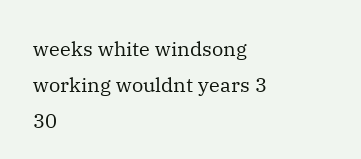weeks white windsong working wouldnt years 3 30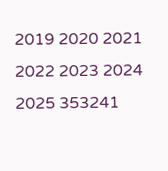2019 2020 2021 2022 2023 2024 2025 353241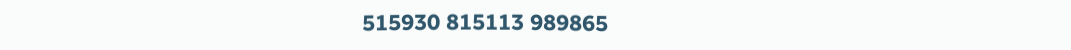515930 815113 989865